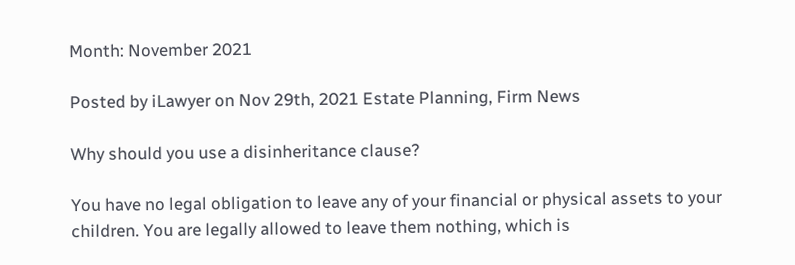Month: November 2021

Posted by iLawyer on Nov 29th, 2021 Estate Planning, Firm News

Why should you use a disinheritance clause?

You have no legal obligation to leave any of your financial or physical assets to your children. You are legally allowed to leave them nothing, which is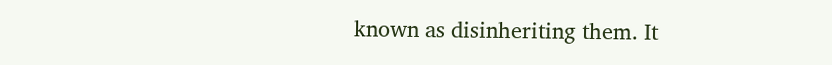known as disinheriting them. It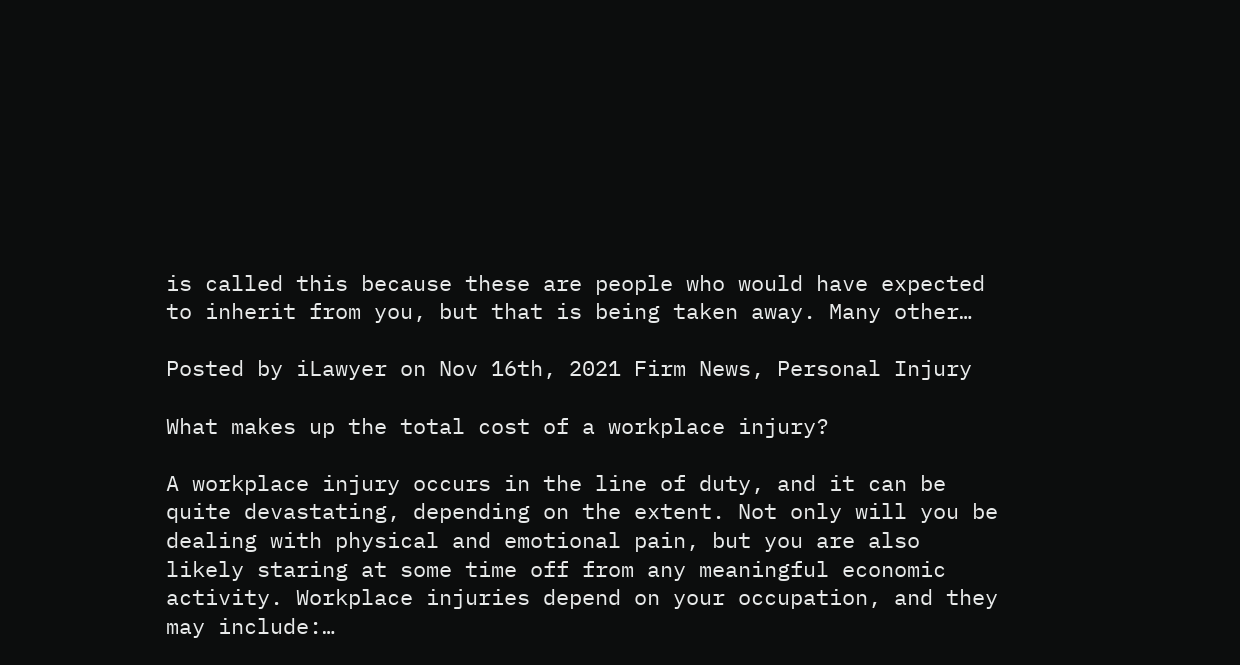is called this because these are people who would have expected to inherit from you, but that is being taken away. Many other…

Posted by iLawyer on Nov 16th, 2021 Firm News, Personal Injury

What makes up the total cost of a workplace injury?

A workplace injury occurs in the line of duty, and it can be quite devastating, depending on the extent. Not only will you be dealing with physical and emotional pain, but you are also likely staring at some time off from any meaningful economic activity. Workplace injuries depend on your occupation, and they may include:…